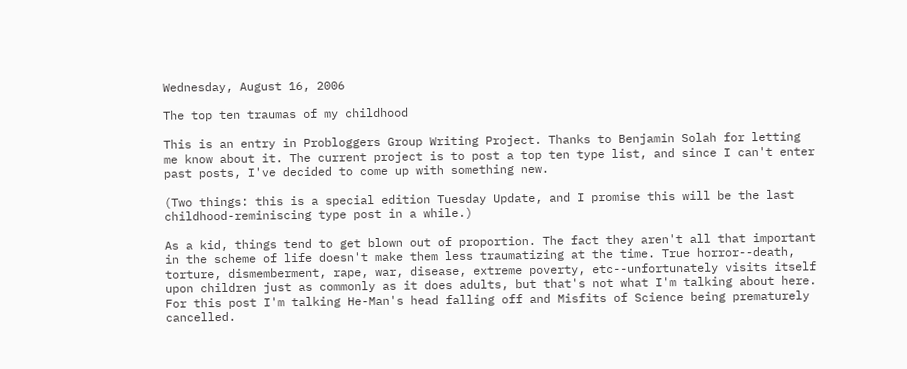Wednesday, August 16, 2006

The top ten traumas of my childhood

This is an entry in Probloggers Group Writing Project. Thanks to Benjamin Solah for letting me know about it. The current project is to post a top ten type list, and since I can't enter past posts, I've decided to come up with something new.

(Two things: this is a special edition Tuesday Update, and I promise this will be the last childhood-reminiscing type post in a while.)

As a kid, things tend to get blown out of proportion. The fact they aren't all that important in the scheme of life doesn't make them less traumatizing at the time. True horror--death, torture, dismemberment, rape, war, disease, extreme poverty, etc--unfortunately visits itself upon children just as commonly as it does adults, but that's not what I'm talking about here. For this post I'm talking He-Man's head falling off and Misfits of Science being prematurely cancelled.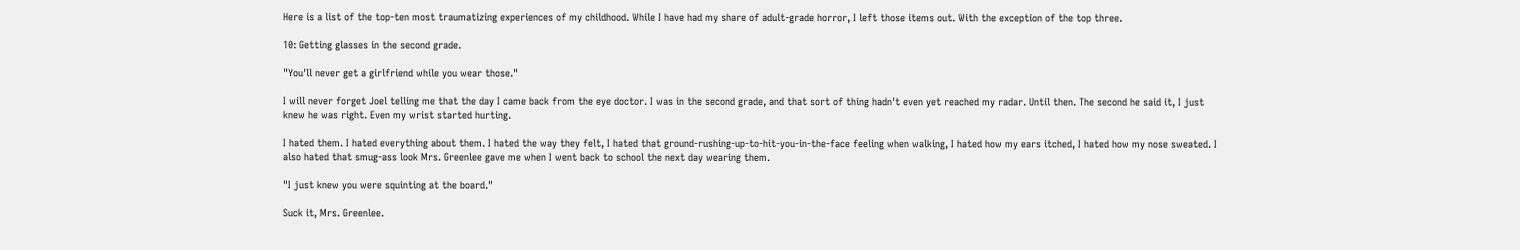Here is a list of the top-ten most traumatizing experiences of my childhood. While I have had my share of adult-grade horror, I left those items out. With the exception of the top three.

10: Getting glasses in the second grade.

"You'll never get a girlfriend while you wear those."

I will never forget Joel telling me that the day I came back from the eye doctor. I was in the second grade, and that sort of thing hadn't even yet reached my radar. Until then. The second he said it, I just knew he was right. Even my wrist started hurting.

I hated them. I hated everything about them. I hated the way they felt, I hated that ground-rushing-up-to-hit-you-in-the-face feeling when walking, I hated how my ears itched, I hated how my nose sweated. I also hated that smug-ass look Mrs. Greenlee gave me when I went back to school the next day wearing them.

"I just knew you were squinting at the board."

Suck it, Mrs. Greenlee.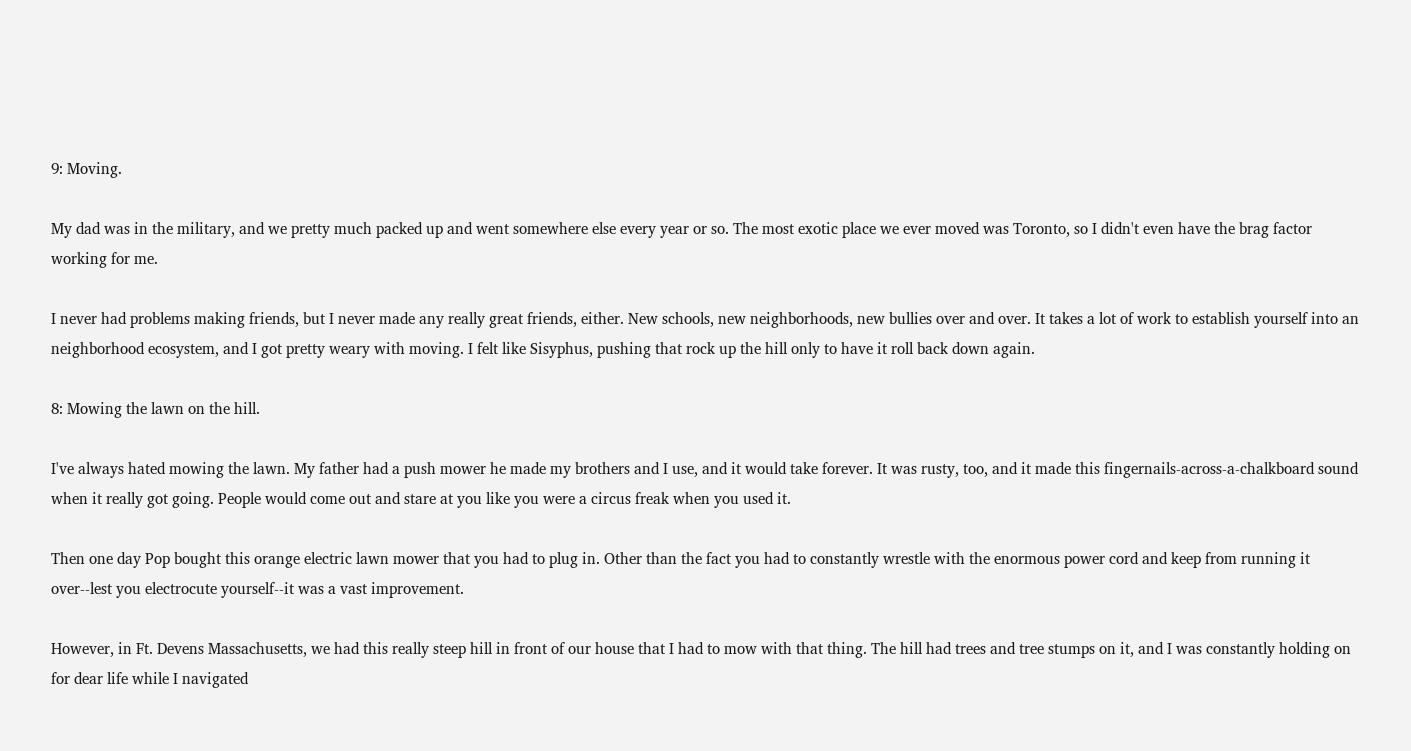9: Moving.

My dad was in the military, and we pretty much packed up and went somewhere else every year or so. The most exotic place we ever moved was Toronto, so I didn't even have the brag factor working for me.

I never had problems making friends, but I never made any really great friends, either. New schools, new neighborhoods, new bullies over and over. It takes a lot of work to establish yourself into an neighborhood ecosystem, and I got pretty weary with moving. I felt like Sisyphus, pushing that rock up the hill only to have it roll back down again.

8: Mowing the lawn on the hill.

I've always hated mowing the lawn. My father had a push mower he made my brothers and I use, and it would take forever. It was rusty, too, and it made this fingernails-across-a-chalkboard sound when it really got going. People would come out and stare at you like you were a circus freak when you used it.

Then one day Pop bought this orange electric lawn mower that you had to plug in. Other than the fact you had to constantly wrestle with the enormous power cord and keep from running it over--lest you electrocute yourself--it was a vast improvement.

However, in Ft. Devens Massachusetts, we had this really steep hill in front of our house that I had to mow with that thing. The hill had trees and tree stumps on it, and I was constantly holding on for dear life while I navigated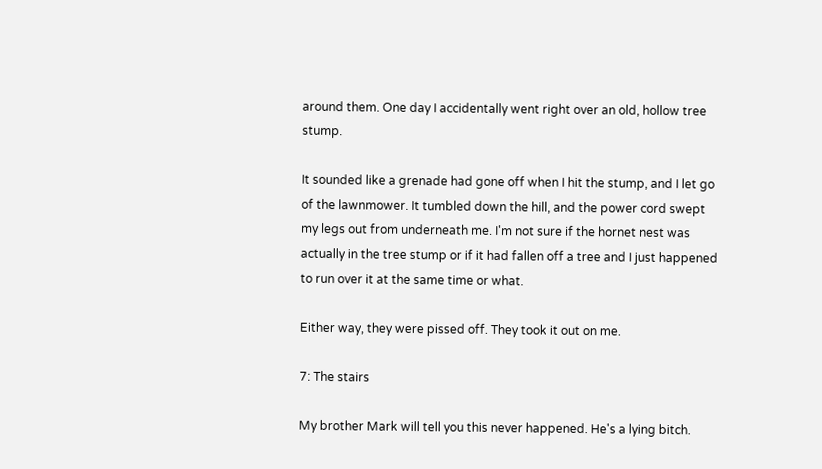around them. One day I accidentally went right over an old, hollow tree stump.

It sounded like a grenade had gone off when I hit the stump, and I let go of the lawnmower. It tumbled down the hill, and the power cord swept my legs out from underneath me. I'm not sure if the hornet nest was actually in the tree stump or if it had fallen off a tree and I just happened to run over it at the same time or what.

Either way, they were pissed off. They took it out on me.

7: The stairs

My brother Mark will tell you this never happened. He's a lying bitch.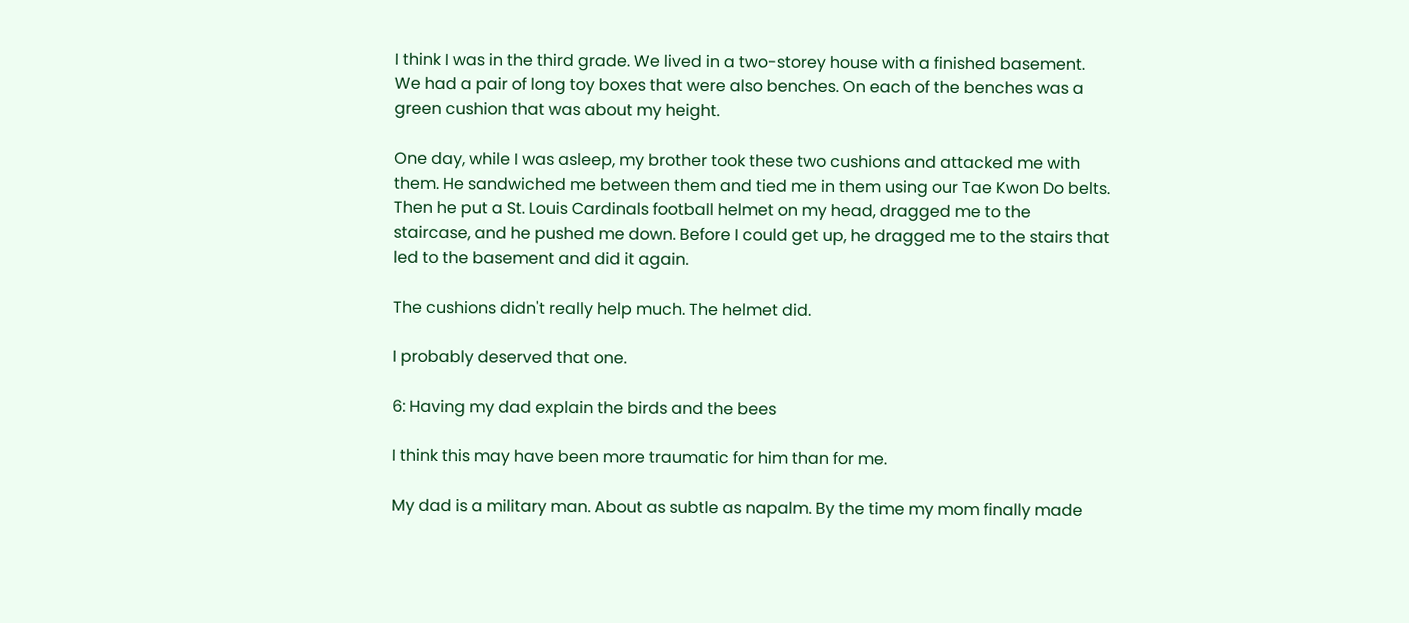I think I was in the third grade. We lived in a two-storey house with a finished basement. We had a pair of long toy boxes that were also benches. On each of the benches was a green cushion that was about my height.

One day, while I was asleep, my brother took these two cushions and attacked me with them. He sandwiched me between them and tied me in them using our Tae Kwon Do belts. Then he put a St. Louis Cardinals football helmet on my head, dragged me to the staircase, and he pushed me down. Before I could get up, he dragged me to the stairs that led to the basement and did it again.

The cushions didn't really help much. The helmet did.

I probably deserved that one.

6: Having my dad explain the birds and the bees

I think this may have been more traumatic for him than for me.

My dad is a military man. About as subtle as napalm. By the time my mom finally made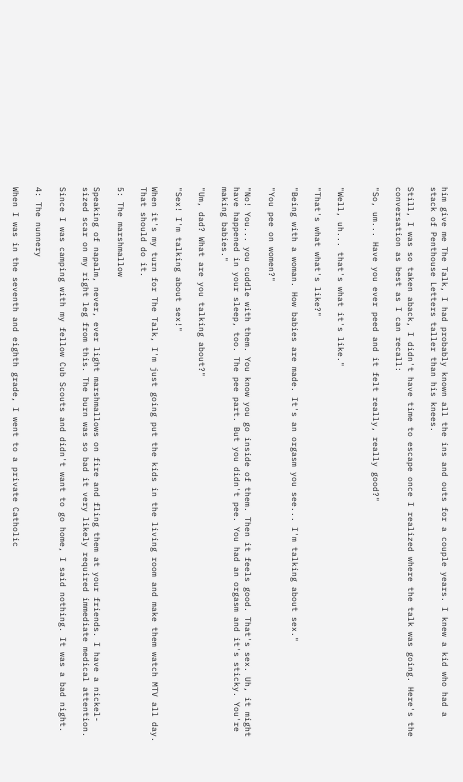him give me The Talk, I had probably known all the ins and outs for a couple years. I knew a kid who had a stack of Penthouse Letters taller than his knees.

Still, I was so taken aback, I didn't have time to escape once I realized where the talk was going. Here's the conversation as best as I can recall:

"So, um... Have you ever peed and it felt really, really good?"


"Well, uh... that's what it's like."

"That's what what's like?"

"Being with a woman. How babies are made. It's an orgasm you see... I'm talking about sex."

"You pee on women?"

"No! You... you cuddle with them. You know you go inside of them. Then it feels good. That's sex. Uh, it might have happened in your sleep, too. The pee part. But you didn't pee. You had an orgasm and it's sticky. You're making babies."

"Um, dad? What are you talking about?"

"Sex! I'm talking about sex!"

When it's my turn for The Talk, I'm just going put the kids in the living room and make them watch MTV all day. That should do it.

5: The marshmallow

Speaking of napalm, never, ever light marshmallows on fire and fling them at your friends. I have a nickel-sized scar on my right leg from this. The burn was so bad it very likely required immediate medical attention.

Since I was camping with my fellow Cub Scouts and didn't want to go home, I said nothing. It was a bad night.

4: The nunnery

When I was in the seventh and eighth grade, I went to a private Catholic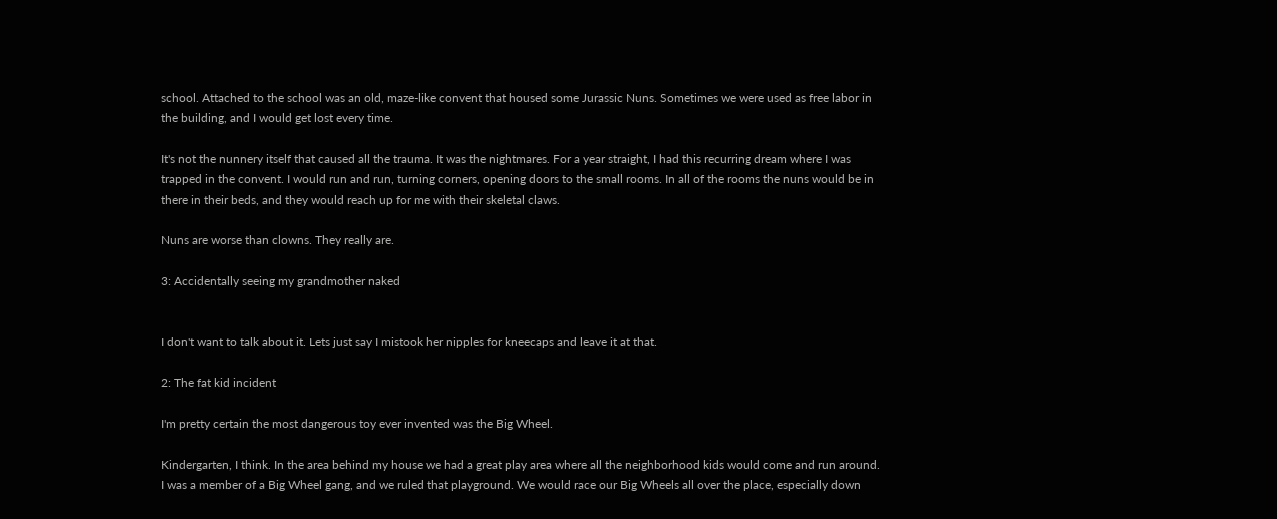school. Attached to the school was an old, maze-like convent that housed some Jurassic Nuns. Sometimes we were used as free labor in the building, and I would get lost every time.

It's not the nunnery itself that caused all the trauma. It was the nightmares. For a year straight, I had this recurring dream where I was trapped in the convent. I would run and run, turning corners, opening doors to the small rooms. In all of the rooms the nuns would be in there in their beds, and they would reach up for me with their skeletal claws.

Nuns are worse than clowns. They really are.

3: Accidentally seeing my grandmother naked


I don't want to talk about it. Lets just say I mistook her nipples for kneecaps and leave it at that.

2: The fat kid incident

I'm pretty certain the most dangerous toy ever invented was the Big Wheel.

Kindergarten, I think. In the area behind my house we had a great play area where all the neighborhood kids would come and run around. I was a member of a Big Wheel gang, and we ruled that playground. We would race our Big Wheels all over the place, especially down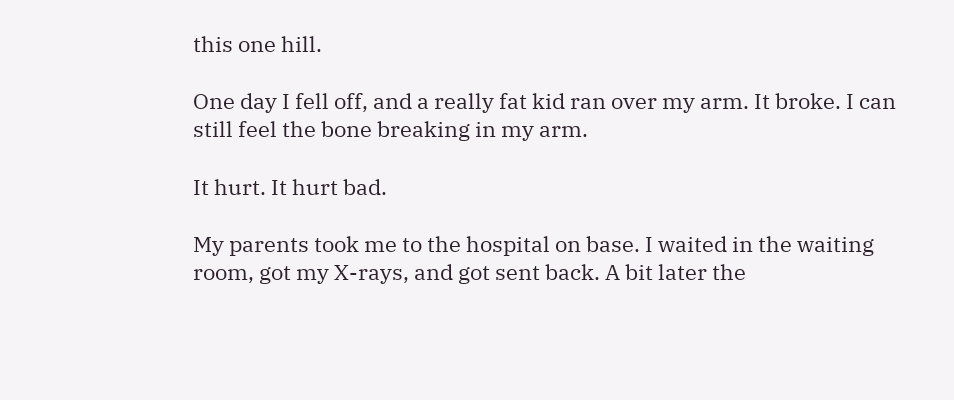this one hill.

One day I fell off, and a really fat kid ran over my arm. It broke. I can still feel the bone breaking in my arm.

It hurt. It hurt bad.

My parents took me to the hospital on base. I waited in the waiting room, got my X-rays, and got sent back. A bit later the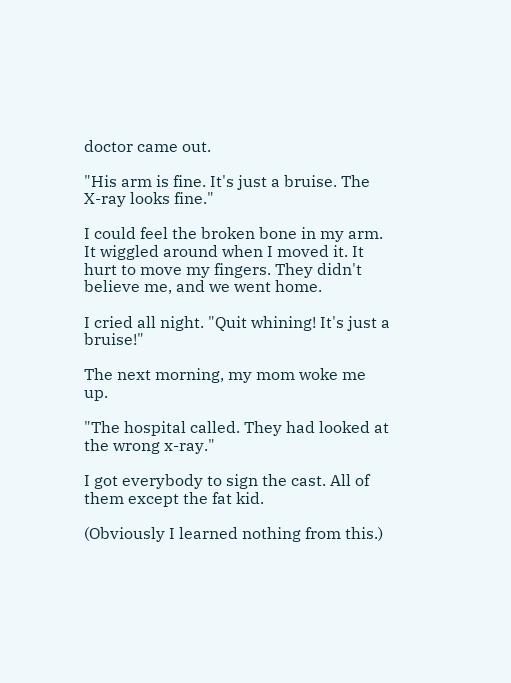doctor came out.

"His arm is fine. It's just a bruise. The X-ray looks fine."

I could feel the broken bone in my arm. It wiggled around when I moved it. It hurt to move my fingers. They didn't believe me, and we went home.

I cried all night. "Quit whining! It's just a bruise!"

The next morning, my mom woke me up.

"The hospital called. They had looked at the wrong x-ray."

I got everybody to sign the cast. All of them except the fat kid.

(Obviously I learned nothing from this.)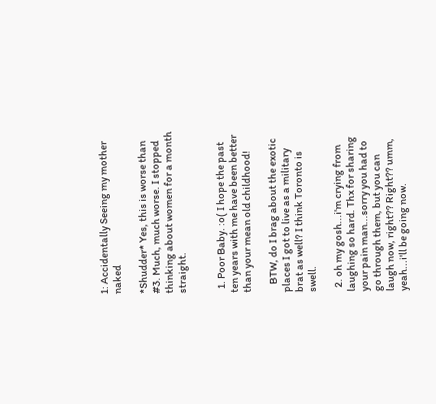1: Accidentally Seeing my mother naked

*Shudder* Yes, this is worse than #3. Much, much worse. I stopped thinking about women for a month straight.


  1. Poor Baby. :o( I hope the past ten years with me have been better than your mean old childhood!

    BTW, do I brag about the exotic places I got to live as a military brat as well? I think Toronto is swell.

  2. oh my gosh...i'm crying from laughing so hard. Thx for sharing your pain man...sorry you had to go through them, but you can laugh now, right?? Right?? umm, yeah...i'll be going now.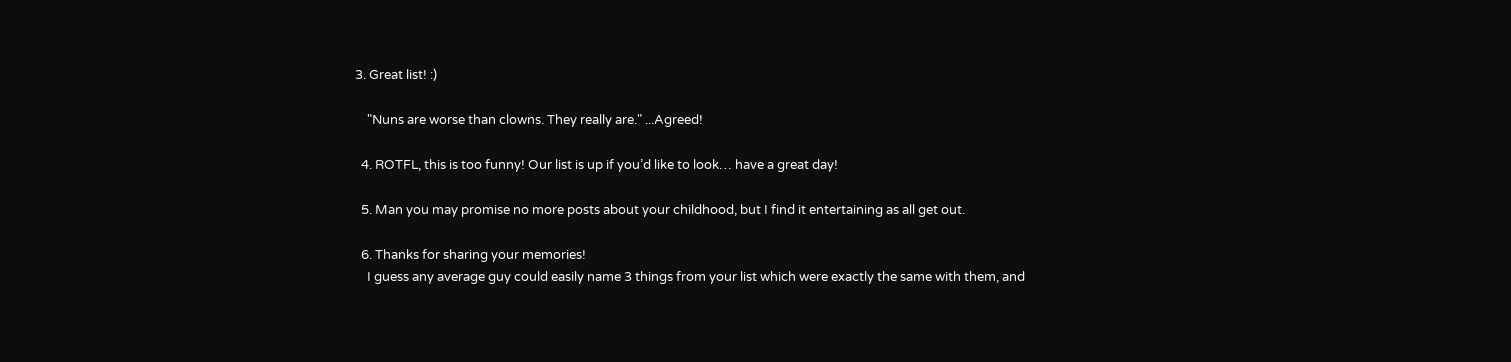3. Great list! :)

    "Nuns are worse than clowns. They really are." ...Agreed!

  4. ROTFL, this is too funny! Our list is up if you’d like to look… have a great day!

  5. Man you may promise no more posts about your childhood, but I find it entertaining as all get out.

  6. Thanks for sharing your memories!
    I guess any average guy could easily name 3 things from your list which were exactly the same with them, and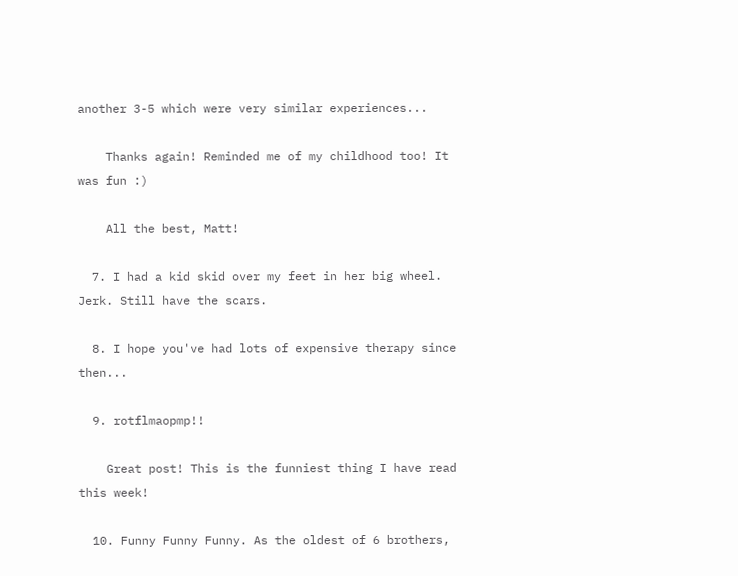another 3-5 which were very similar experiences...

    Thanks again! Reminded me of my childhood too! It was fun :)

    All the best, Matt!

  7. I had a kid skid over my feet in her big wheel. Jerk. Still have the scars.

  8. I hope you've had lots of expensive therapy since then...

  9. rotflmaopmp!!

    Great post! This is the funniest thing I have read this week!

  10. Funny Funny Funny. As the oldest of 6 brothers,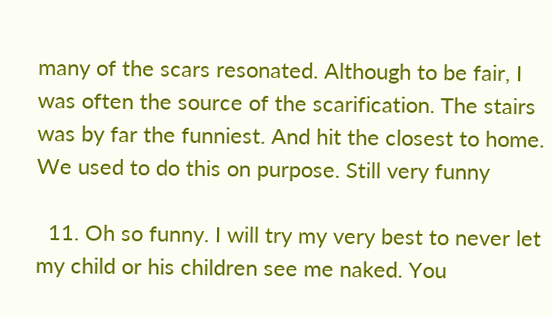many of the scars resonated. Although to be fair, I was often the source of the scarification. The stairs was by far the funniest. And hit the closest to home. We used to do this on purpose. Still very funny

  11. Oh so funny. I will try my very best to never let my child or his children see me naked. You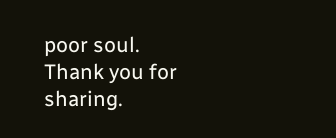poor soul. Thank you for sharing.